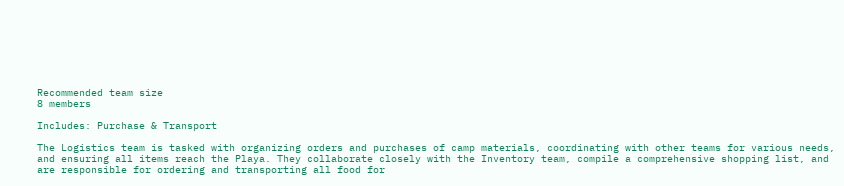Recommended team size
8 members

Includes: Purchase & Transport

The Logistics team is tasked with organizing orders and purchases of camp materials, coordinating with other teams for various needs, and ensuring all items reach the Playa. They collaborate closely with the Inventory team, compile a comprehensive shopping list, and are responsible for ordering and transporting all food for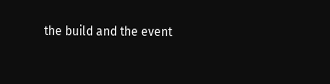the build and the event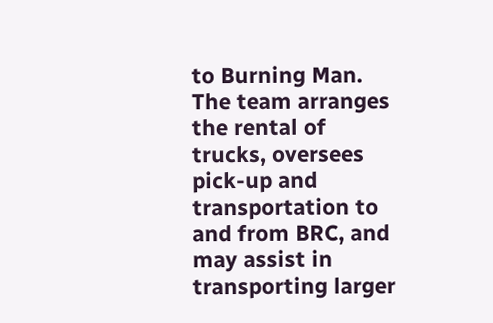to Burning Man. The team arranges the rental of trucks, oversees pick-up and transportation to and from BRC, and may assist in transporting larger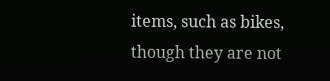items, such as bikes, though they are not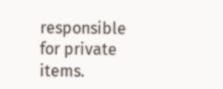responsible for private items.